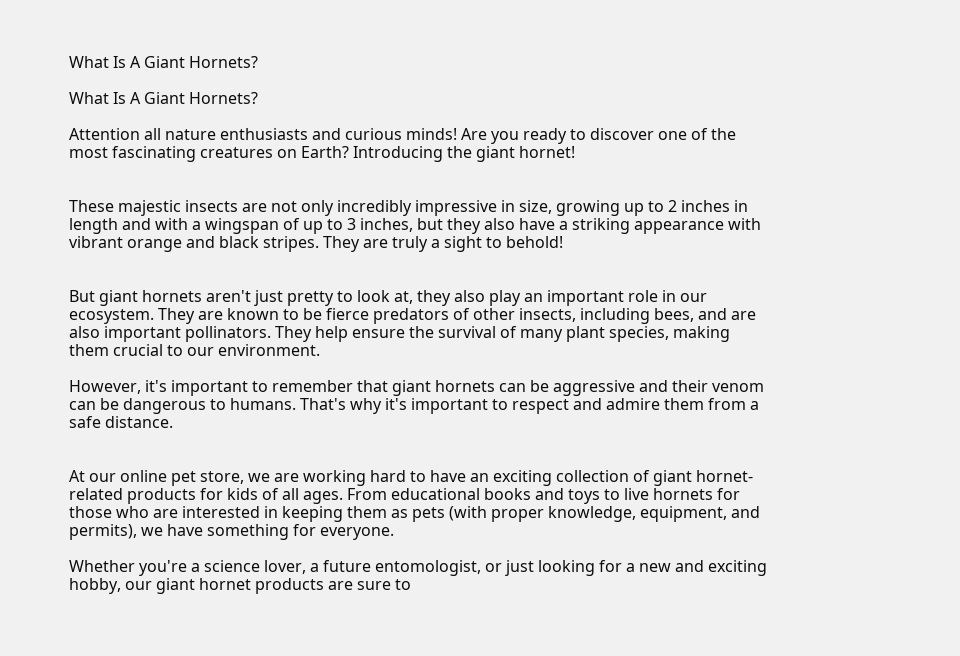What Is A Giant Hornets?

What Is A Giant Hornets?

Attention all nature enthusiasts and curious minds! Are you ready to discover one of the most fascinating creatures on Earth? Introducing the giant hornet!


These majestic insects are not only incredibly impressive in size, growing up to 2 inches in length and with a wingspan of up to 3 inches, but they also have a striking appearance with vibrant orange and black stripes. They are truly a sight to behold!


But giant hornets aren't just pretty to look at, they also play an important role in our ecosystem. They are known to be fierce predators of other insects, including bees, and are also important pollinators. They help ensure the survival of many plant species, making them crucial to our environment.

However, it's important to remember that giant hornets can be aggressive and their venom can be dangerous to humans. That's why it's important to respect and admire them from a safe distance.


At our online pet store, we are working hard to have an exciting collection of giant hornet-related products for kids of all ages. From educational books and toys to live hornets for those who are interested in keeping them as pets (with proper knowledge, equipment, and permits), we have something for everyone.

Whether you're a science lover, a future entomologist, or just looking for a new and exciting hobby, our giant hornet products are sure to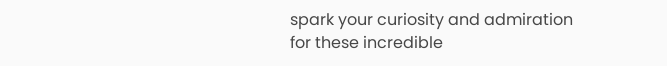spark your curiosity and admiration for these incredible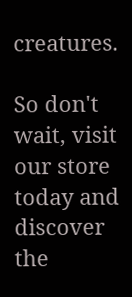creatures.

So don't wait, visit our store today and discover the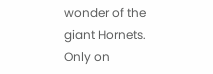wonder of the giant Hornets. Only on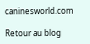caninesworld.com

Retour au blog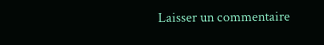Laisser un commentaire